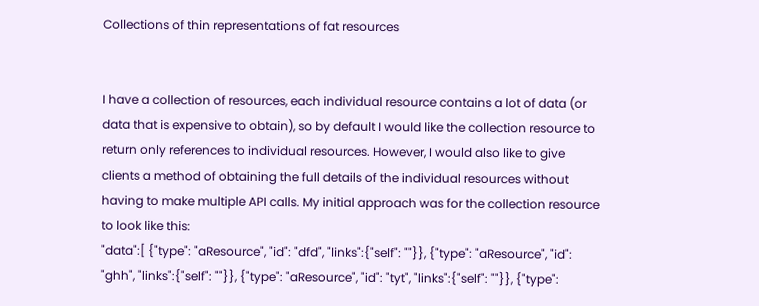Collections of thin representations of fat resources


I have a collection of resources, each individual resource contains a lot of data (or data that is expensive to obtain), so by default I would like the collection resource to return only references to individual resources. However, I would also like to give clients a method of obtaining the full details of the individual resources without having to make multiple API calls. My initial approach was for the collection resource to look like this:
"data":[ {"type": "aResource", "id": "dfd", "links":{"self": ""}}, {"type": "aResource", "id": "ghh", "links":{"self": ""}}, {"type": "aResource", "id": "tyt", "links":{"self": ""}}, {"type":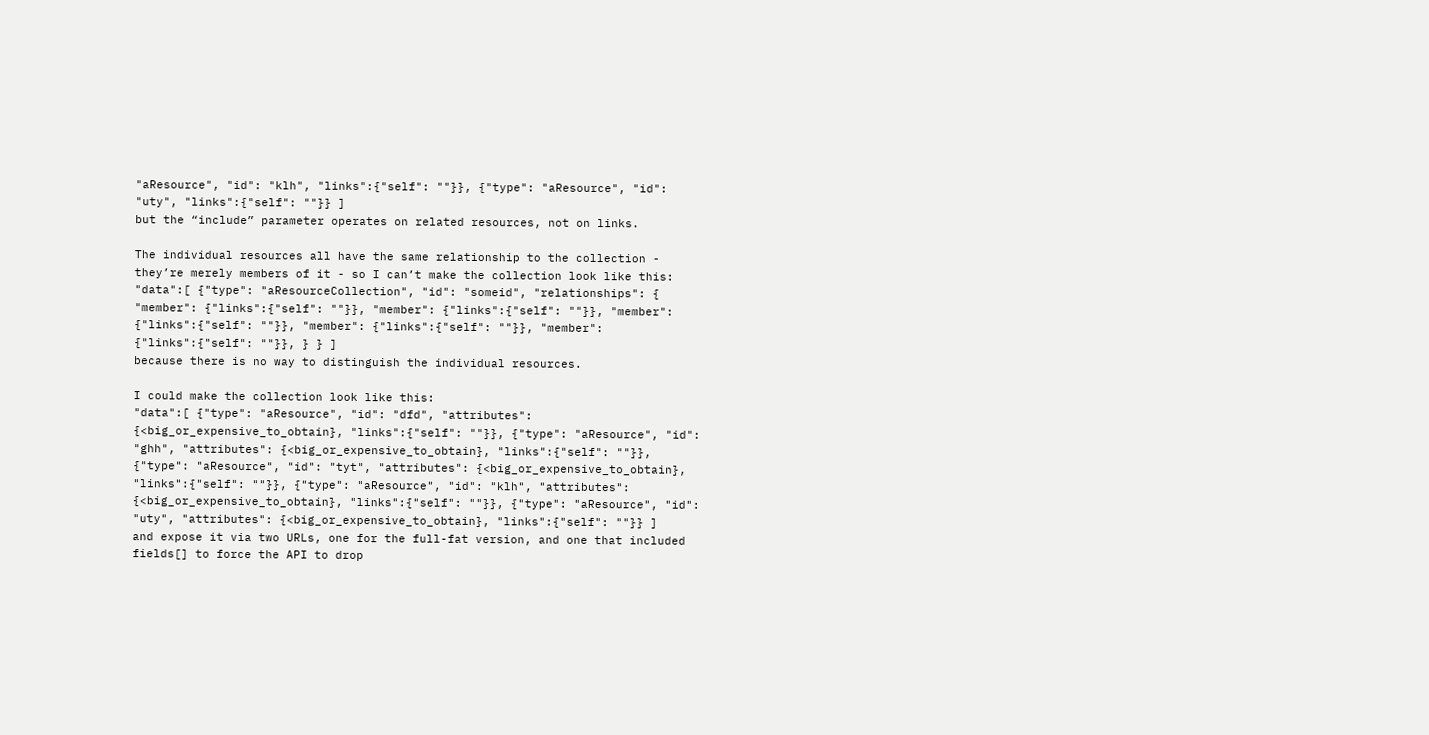"aResource", "id": "klh", "links":{"self": ""}}, {"type": "aResource", "id": "uty", "links":{"self": ""}} ]
but the “include” parameter operates on related resources, not on links.

The individual resources all have the same relationship to the collection - they’re merely members of it - so I can’t make the collection look like this:
"data":[ {"type": "aResourceCollection", "id": "someid", "relationships": { "member": {"links":{"self": ""}}, "member": {"links":{"self": ""}}, "member": {"links":{"self": ""}}, "member": {"links":{"self": ""}}, "member": {"links":{"self": ""}}, } } ]
because there is no way to distinguish the individual resources.

I could make the collection look like this:
"data":[ {"type": "aResource", "id": "dfd", "attributes": {<big_or_expensive_to_obtain}, "links":{"self": ""}}, {"type": "aResource", "id": "ghh", "attributes": {<big_or_expensive_to_obtain}, "links":{"self": ""}}, {"type": "aResource", "id": "tyt", "attributes": {<big_or_expensive_to_obtain}, "links":{"self": ""}}, {"type": "aResource", "id": "klh", "attributes": {<big_or_expensive_to_obtain}, "links":{"self": ""}}, {"type": "aResource", "id": "uty", "attributes": {<big_or_expensive_to_obtain}, "links":{"self": ""}} ]
and expose it via two URLs, one for the full-fat version, and one that included fields[] to force the API to drop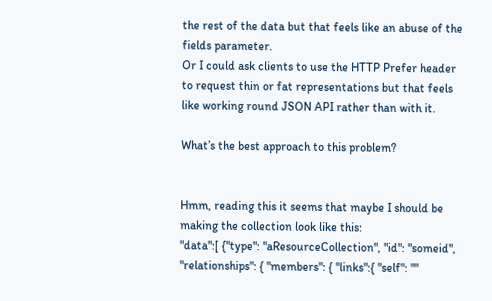the rest of the data but that feels like an abuse of the fields parameter.
Or I could ask clients to use the HTTP Prefer header to request thin or fat representations but that feels like working round JSON API rather than with it.

What’s the best approach to this problem?


Hmm, reading this it seems that maybe I should be making the collection look like this:
"data":[ {"type": "aResourceCollection", "id": "someid", "relationships": { "members": { "links":{ "self": ""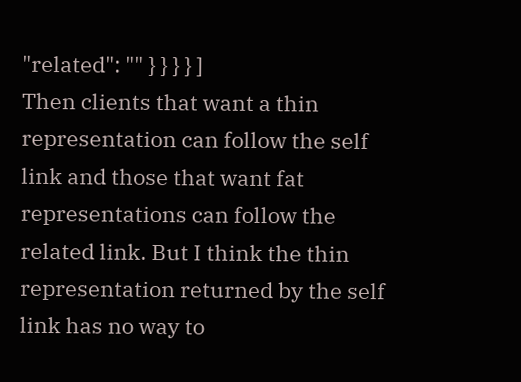"related": "" } } } } ]
Then clients that want a thin representation can follow the self link and those that want fat representations can follow the related link. But I think the thin representation returned by the self link has no way to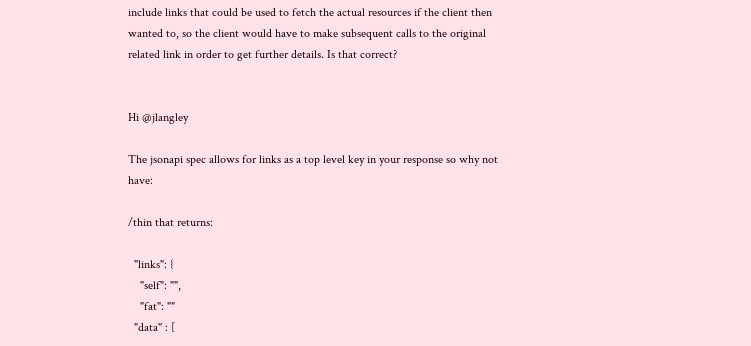include links that could be used to fetch the actual resources if the client then wanted to, so the client would have to make subsequent calls to the original related link in order to get further details. Is that correct?


Hi @jlangley

The jsonapi spec allows for links as a top level key in your response so why not have:

/thin that returns:

  "links": {
    "self": "",
    "fat": ""
  "data" : [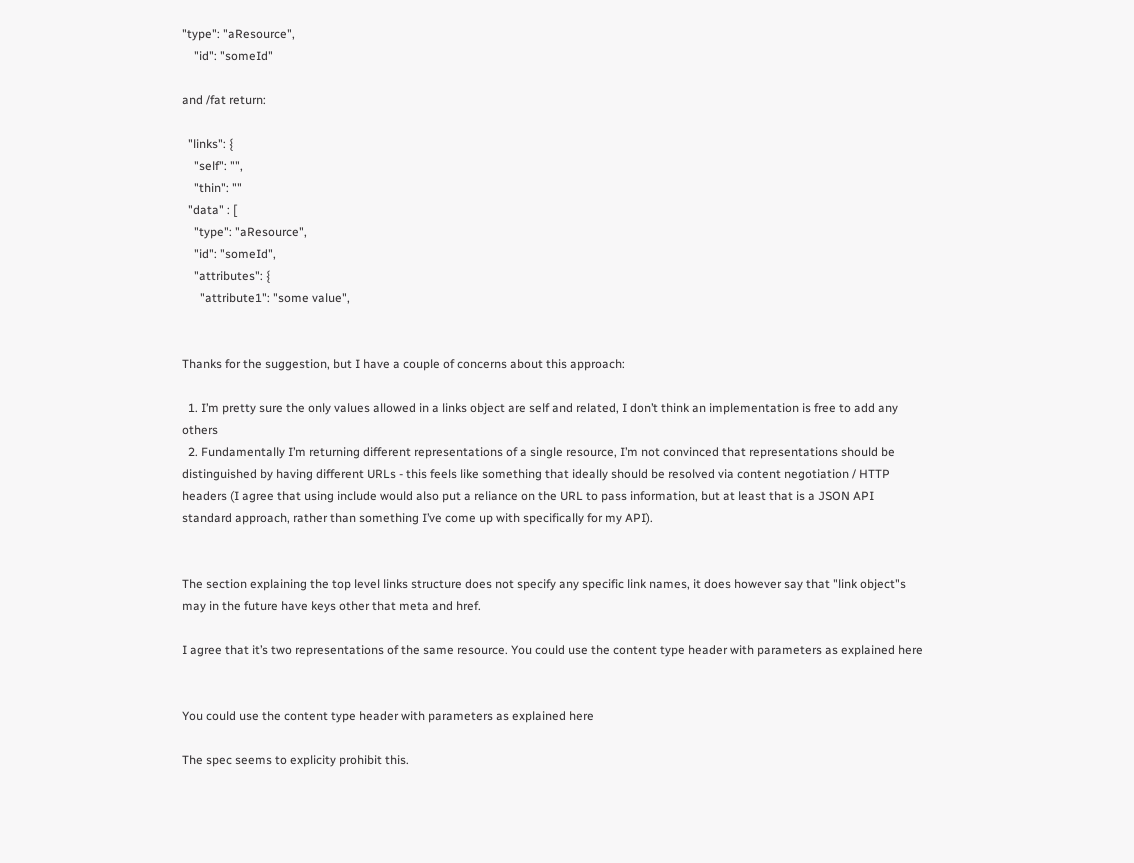"type": "aResource",
    "id": "someId"

and /fat return:

  "links": {
    "self": "",
    "thin": ""
  "data" : [
    "type": "aResource",
    "id": "someId",
    "attributes": {
      "attribute1": "some value",


Thanks for the suggestion, but I have a couple of concerns about this approach:

  1. I’m pretty sure the only values allowed in a links object are self and related, I don’t think an implementation is free to add any others
  2. Fundamentally I’m returning different representations of a single resource, I’m not convinced that representations should be distinguished by having different URLs - this feels like something that ideally should be resolved via content negotiation / HTTP headers (I agree that using include would also put a reliance on the URL to pass information, but at least that is a JSON API standard approach, rather than something I’ve come up with specifically for my API).


The section explaining the top level links structure does not specify any specific link names, it does however say that "link object"s may in the future have keys other that meta and href.

I agree that it’s two representations of the same resource. You could use the content type header with parameters as explained here


You could use the content type header with parameters as explained here

The spec seems to explicity prohibit this.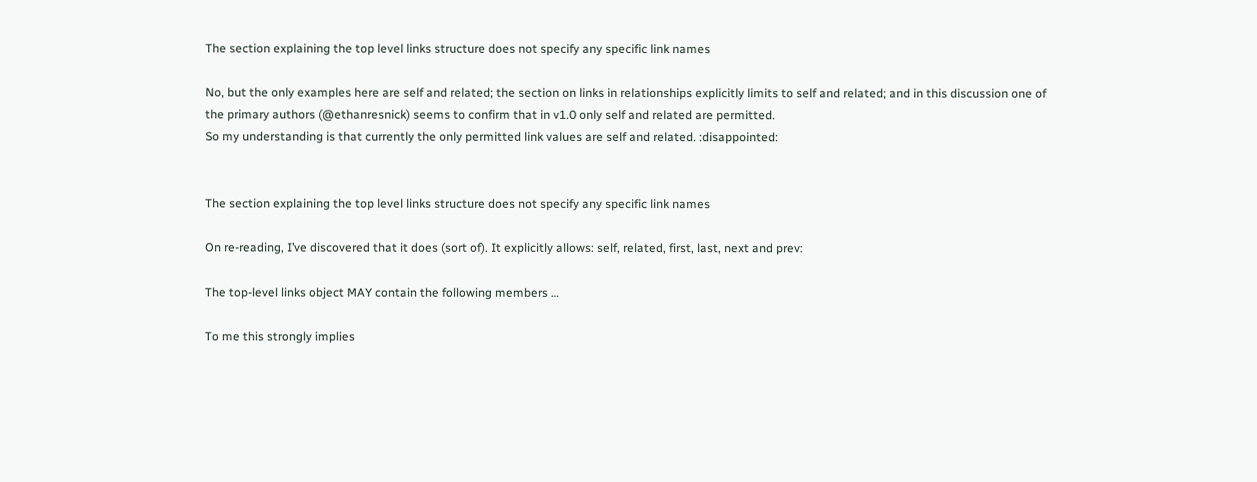The section explaining the top level links structure does not specify any specific link names

No, but the only examples here are self and related; the section on links in relationships explicitly limits to self and related; and in this discussion one of the primary authors (@ethanresnick) seems to confirm that in v1.0 only self and related are permitted.
So my understanding is that currently the only permitted link values are self and related. :disappointed:


The section explaining the top level links structure does not specify any specific link names

On re-reading, I’ve discovered that it does (sort of). It explicitly allows: self, related, first, last, next and prev:

The top-level links object MAY contain the following members …

To me this strongly implies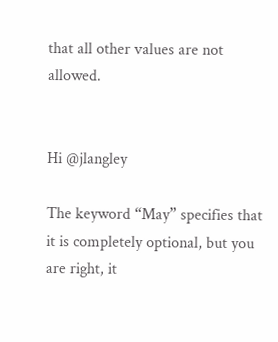that all other values are not allowed.


Hi @jlangley

The keyword “May” specifies that it is completely optional, but you are right, it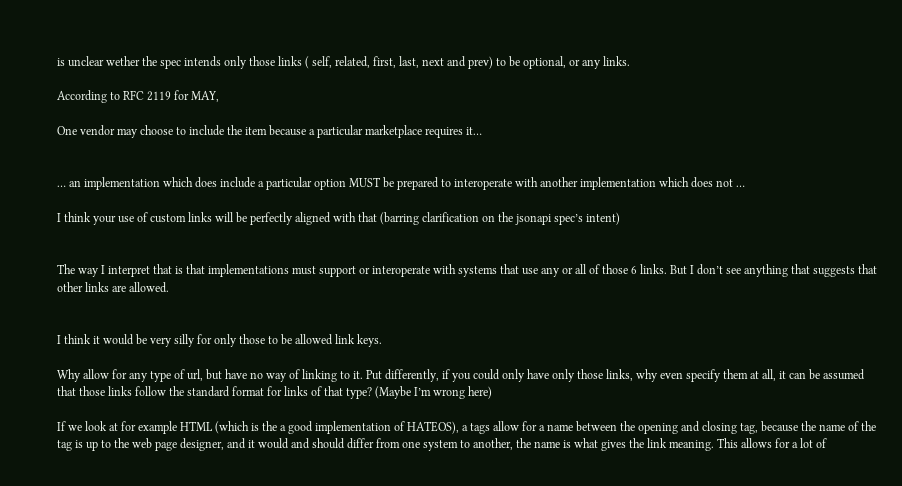is unclear wether the spec intends only those links ( self, related, first, last, next and prev) to be optional, or any links.

According to RFC 2119 for MAY,

One vendor may choose to include the item because a particular marketplace requires it…


… an implementation which does include a particular option MUST be prepared to interoperate with another implementation which does not …

I think your use of custom links will be perfectly aligned with that (barring clarification on the jsonapi spec’s intent)


The way I interpret that is that implementations must support or interoperate with systems that use any or all of those 6 links. But I don’t see anything that suggests that other links are allowed.


I think it would be very silly for only those to be allowed link keys.

Why allow for any type of url, but have no way of linking to it. Put differently, if you could only have only those links, why even specify them at all, it can be assumed that those links follow the standard format for links of that type? (Maybe I’m wrong here)

If we look at for example HTML (which is the a good implementation of HATEOS), a tags allow for a name between the opening and closing tag, because the name of the tag is up to the web page designer, and it would and should differ from one system to another, the name is what gives the link meaning. This allows for a lot of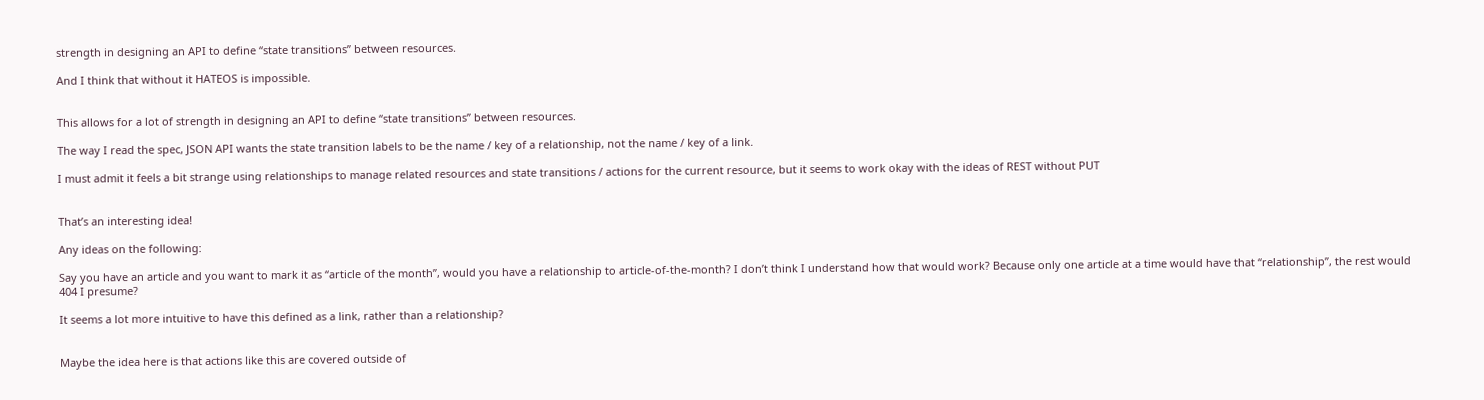strength in designing an API to define “state transitions” between resources.

And I think that without it HATEOS is impossible.


This allows for a lot of strength in designing an API to define “state transitions” between resources.

The way I read the spec, JSON API wants the state transition labels to be the name / key of a relationship, not the name / key of a link.

I must admit it feels a bit strange using relationships to manage related resources and state transitions / actions for the current resource, but it seems to work okay with the ideas of REST without PUT


That’s an interesting idea!

Any ideas on the following:

Say you have an article and you want to mark it as “article of the month”, would you have a relationship to article-of-the-month? I don’t think I understand how that would work? Because only one article at a time would have that “relationship”, the rest would 404 I presume?

It seems a lot more intuitive to have this defined as a link, rather than a relationship?


Maybe the idea here is that actions like this are covered outside of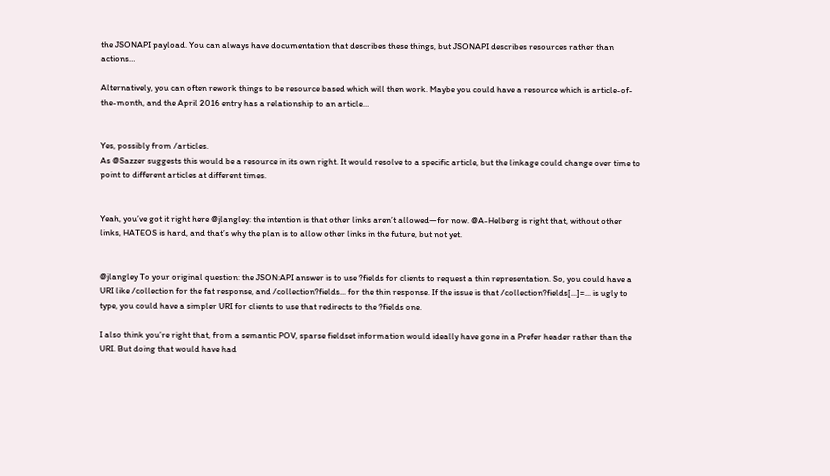the JSONAPI payload. You can always have documentation that describes these things, but JSONAPI describes resources rather than actions…

Alternatively, you can often rework things to be resource based which will then work. Maybe you could have a resource which is article-of-the-month, and the April 2016 entry has a relationship to an article…


Yes, possibly from /articles.
As @Sazzer suggests this would be a resource in its own right. It would resolve to a specific article, but the linkage could change over time to point to different articles at different times.


Yeah, you’ve got it right here @jlangley: the intention is that other links aren’t allowed—for now. @A-Helberg is right that, without other links, HATEOS is hard, and that’s why the plan is to allow other links in the future, but not yet.


@jlangley To your original question: the JSON:API answer is to use ?fields for clients to request a thin representation. So, you could have a URI like /collection for the fat response, and /collection?fields... for the thin response. If the issue is that /collection?fields[...]=... is ugly to type, you could have a simpler URI for clients to use that redirects to the ?fields one.

I also think you’re right that, from a semantic POV, sparse fieldset information would ideally have gone in a Prefer header rather than the URI. But doing that would have had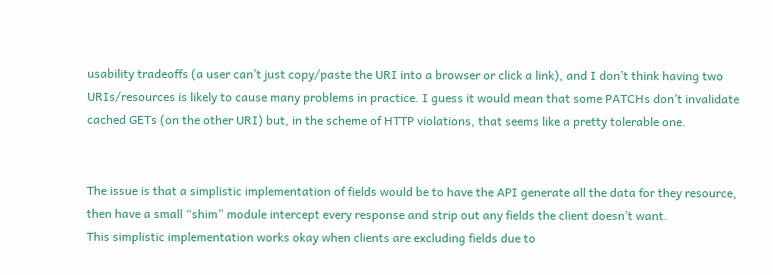usability tradeoffs (a user can’t just copy/paste the URI into a browser or click a link), and I don’t think having two URIs/resources is likely to cause many problems in practice. I guess it would mean that some PATCHs don’t invalidate cached GETs (on the other URI) but, in the scheme of HTTP violations, that seems like a pretty tolerable one.


The issue is that a simplistic implementation of fields would be to have the API generate all the data for they resource, then have a small “shim” module intercept every response and strip out any fields the client doesn’t want.
This simplistic implementation works okay when clients are excluding fields due to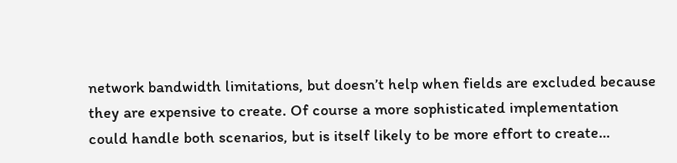network bandwidth limitations, but doesn’t help when fields are excluded because they are expensive to create. Of course a more sophisticated implementation could handle both scenarios, but is itself likely to be more effort to create…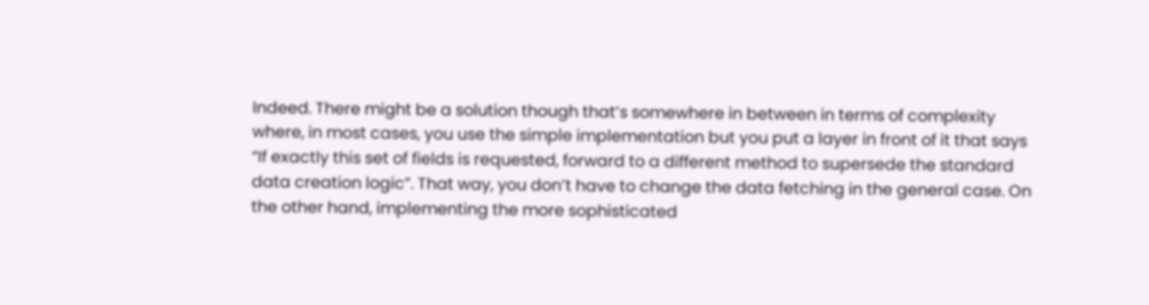Indeed. There might be a solution though that’s somewhere in between in terms of complexity where, in most cases, you use the simple implementation but you put a layer in front of it that says “If exactly this set of fields is requested, forward to a different method to supersede the standard data creation logic”. That way, you don’t have to change the data fetching in the general case. On the other hand, implementing the more sophisticated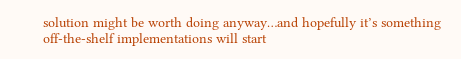solution might be worth doing anyway…and hopefully it’s something off-the-shelf implementations will start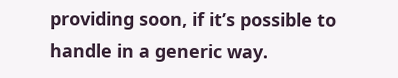providing soon, if it’s possible to handle in a generic way.